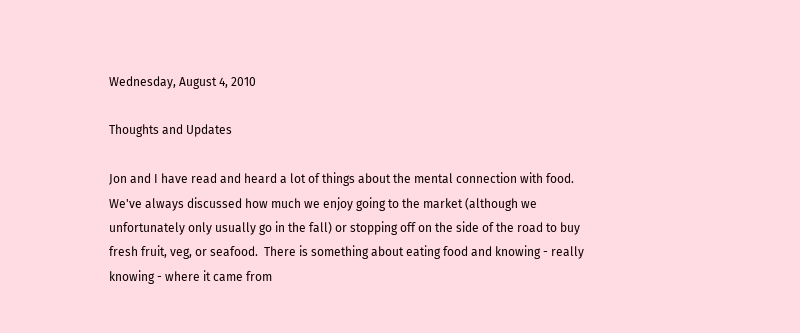Wednesday, August 4, 2010

Thoughts and Updates

Jon and I have read and heard a lot of things about the mental connection with food.  We've always discussed how much we enjoy going to the market (although we unfortunately only usually go in the fall) or stopping off on the side of the road to buy fresh fruit, veg, or seafood.  There is something about eating food and knowing - really knowing - where it came from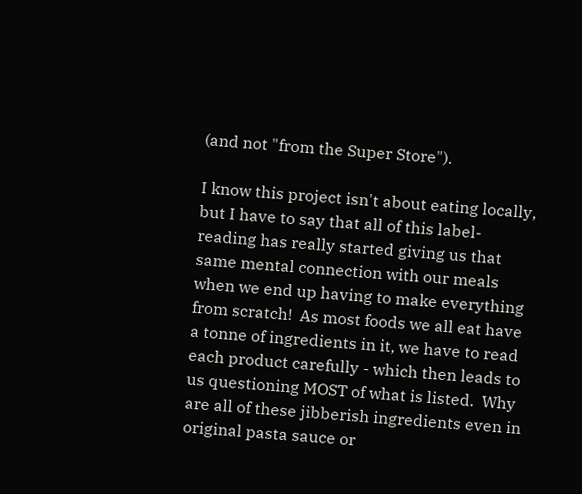(and not "from the Super Store").

I know this project isn't about eating locally, but I have to say that all of this label-reading has really started giving us that same mental connection with our meals when we end up having to make everything from scratch!  As most foods we all eat have a tonne of ingredients in it, we have to read each product carefully - which then leads to us questioning MOST of what is listed.  Why are all of these jibberish ingredients even in original pasta sauce or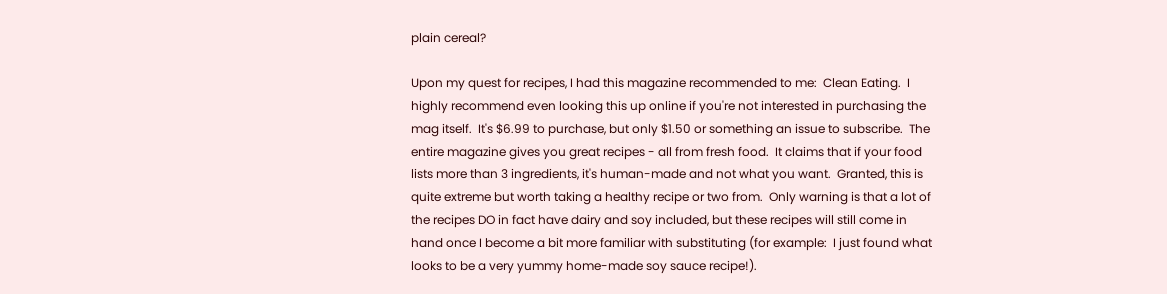plain cereal?

Upon my quest for recipes, I had this magazine recommended to me:  Clean Eating.  I highly recommend even looking this up online if you're not interested in purchasing the mag itself.  It's $6.99 to purchase, but only $1.50 or something an issue to subscribe.  The entire magazine gives you great recipes - all from fresh food.  It claims that if your food lists more than 3 ingredients, it's human-made and not what you want.  Granted, this is quite extreme but worth taking a healthy recipe or two from.  Only warning is that a lot of the recipes DO in fact have dairy and soy included, but these recipes will still come in hand once I become a bit more familiar with substituting (for example:  I just found what looks to be a very yummy home-made soy sauce recipe!).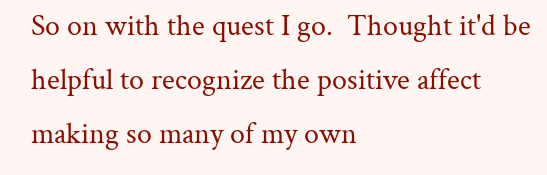So on with the quest I go.  Thought it'd be helpful to recognize the positive affect making so many of my own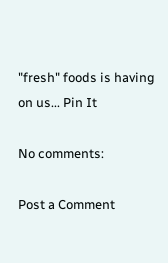"fresh" foods is having on us... Pin It

No comments:

Post a Comment